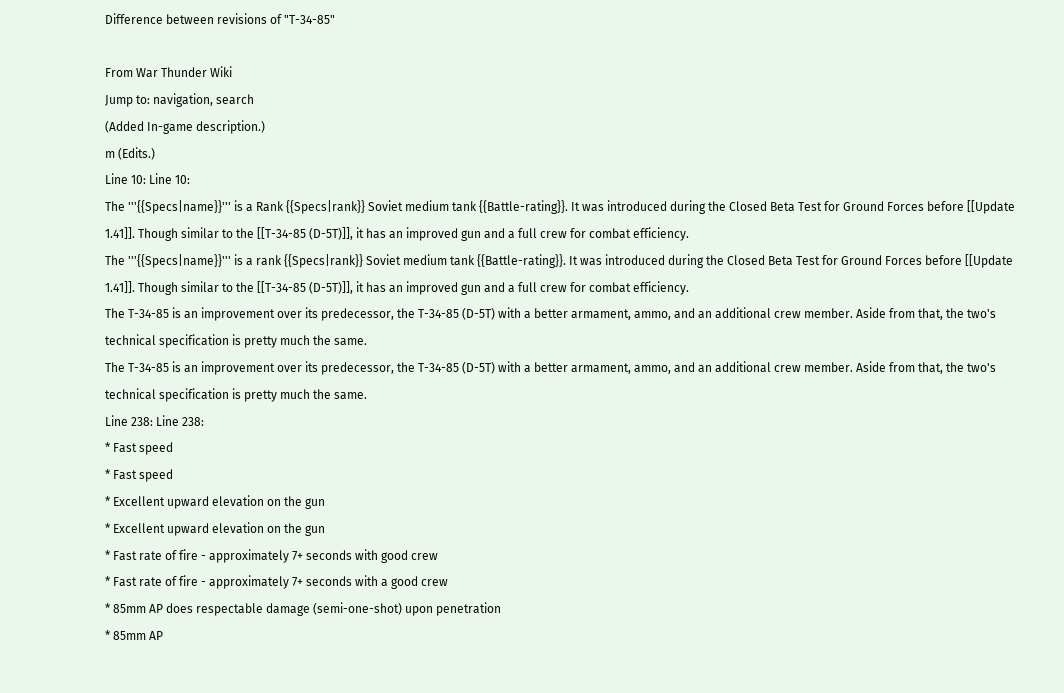Difference between revisions of "T-34-85"

From War Thunder Wiki
Jump to: navigation, search
(Added In-game description.)
m (Edits.)
Line 10: Line 10:
The '''{{Specs|name}}''' is a Rank {{Specs|rank}} Soviet medium tank {{Battle-rating}}. It was introduced during the Closed Beta Test for Ground Forces before [[Update 1.41]]. Though similar to the [[T-34-85 (D-5T)]], it has an improved gun and a full crew for combat efficiency.
The '''{{Specs|name}}''' is a rank {{Specs|rank}} Soviet medium tank {{Battle-rating}}. It was introduced during the Closed Beta Test for Ground Forces before [[Update 1.41]]. Though similar to the [[T-34-85 (D-5T)]], it has an improved gun and a full crew for combat efficiency.
The T-34-85 is an improvement over its predecessor, the T-34-85 (D-5T) with a better armament, ammo, and an additional crew member. Aside from that, the two's technical specification is pretty much the same.
The T-34-85 is an improvement over its predecessor, the T-34-85 (D-5T) with a better armament, ammo, and an additional crew member. Aside from that, the two's technical specification is pretty much the same.
Line 238: Line 238:
* Fast speed
* Fast speed
* Excellent upward elevation on the gun
* Excellent upward elevation on the gun
* Fast rate of fire - approximately 7+ seconds with good crew
* Fast rate of fire - approximately 7+ seconds with a good crew
* 85mm AP does respectable damage (semi-one-shot) upon penetration
* 85mm AP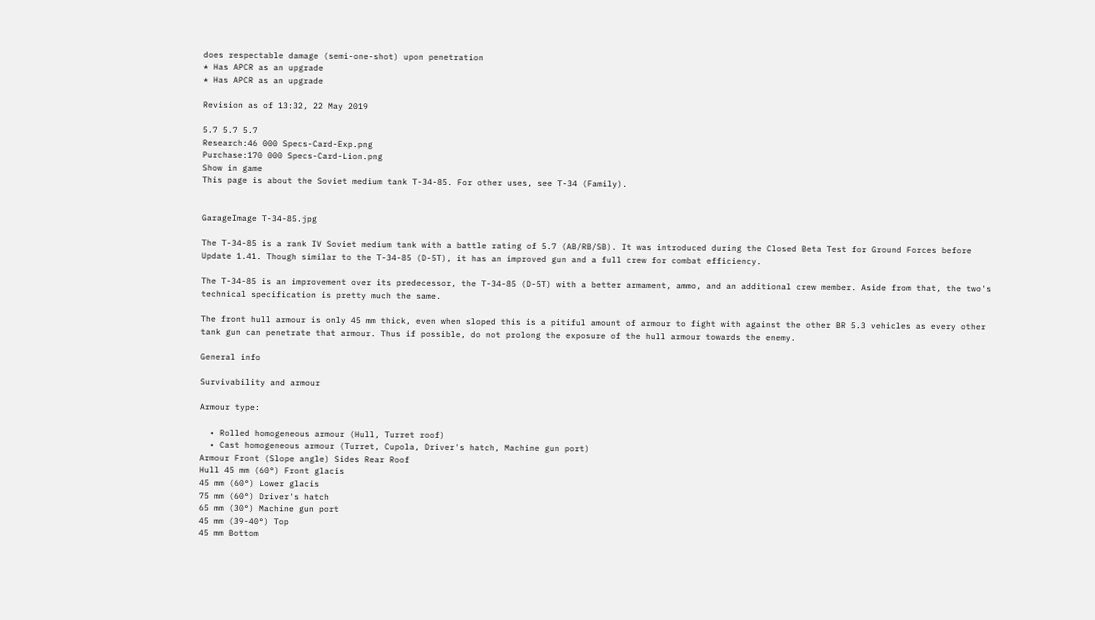does respectable damage (semi-one-shot) upon penetration
* Has APCR as an upgrade
* Has APCR as an upgrade

Revision as of 13:32, 22 May 2019

5.7 5.7 5.7
Research:46 000 Specs-Card-Exp.png
Purchase:170 000 Specs-Card-Lion.png
Show in game
This page is about the Soviet medium tank T-34-85. For other uses, see T-34 (Family).


GarageImage T-34-85.jpg

The T-34-85 is a rank IV Soviet medium tank with a battle rating of 5.7 (AB/RB/SB). It was introduced during the Closed Beta Test for Ground Forces before Update 1.41. Though similar to the T-34-85 (D-5T), it has an improved gun and a full crew for combat efficiency.

The T-34-85 is an improvement over its predecessor, the T-34-85 (D-5T) with a better armament, ammo, and an additional crew member. Aside from that, the two's technical specification is pretty much the same.

The front hull armour is only 45 mm thick, even when sloped this is a pitiful amount of armour to fight with against the other BR 5.3 vehicles as every other tank gun can penetrate that armour. Thus if possible, do not prolong the exposure of the hull armour towards the enemy.

General info

Survivability and armour

Armour type:

  • Rolled homogeneous armour (Hull, Turret roof)
  • Cast homogeneous armour (Turret, Cupola, Driver's hatch, Machine gun port)
Armour Front (Slope angle) Sides Rear Roof
Hull 45 mm (60°) Front glacis
45 mm (60°) Lower glacis
75 mm (60°) Driver's hatch
65 mm (30°) Machine gun port
45 mm (39-40°) Top
45 mm Bottom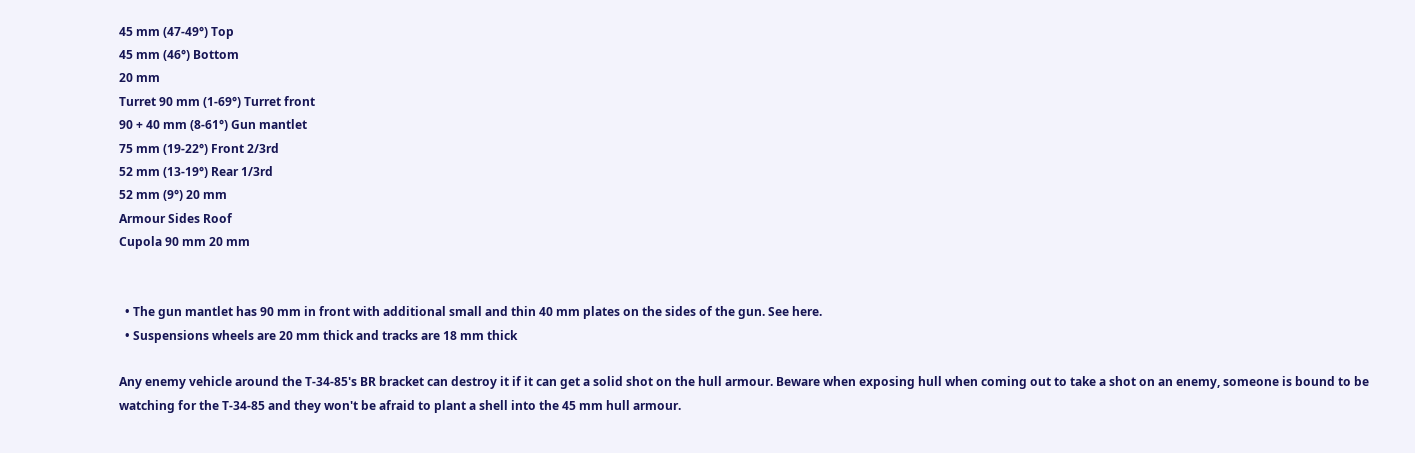45 mm (47-49°) Top
45 mm (46°) Bottom
20 mm
Turret 90 mm (1-69°) Turret front
90 + 40 mm (8-61°) Gun mantlet
75 mm (19-22°) Front 2/3rd
52 mm (13-19°) Rear 1/3rd
52 mm (9°) 20 mm
Armour Sides Roof
Cupola 90 mm 20 mm


  • The gun mantlet has 90 mm in front with additional small and thin 40 mm plates on the sides of the gun. See here.
  • Suspensions wheels are 20 mm thick and tracks are 18 mm thick

Any enemy vehicle around the T-34-85's BR bracket can destroy it if it can get a solid shot on the hull armour. Beware when exposing hull when coming out to take a shot on an enemy, someone is bound to be watching for the T-34-85 and they won't be afraid to plant a shell into the 45 mm hull armour.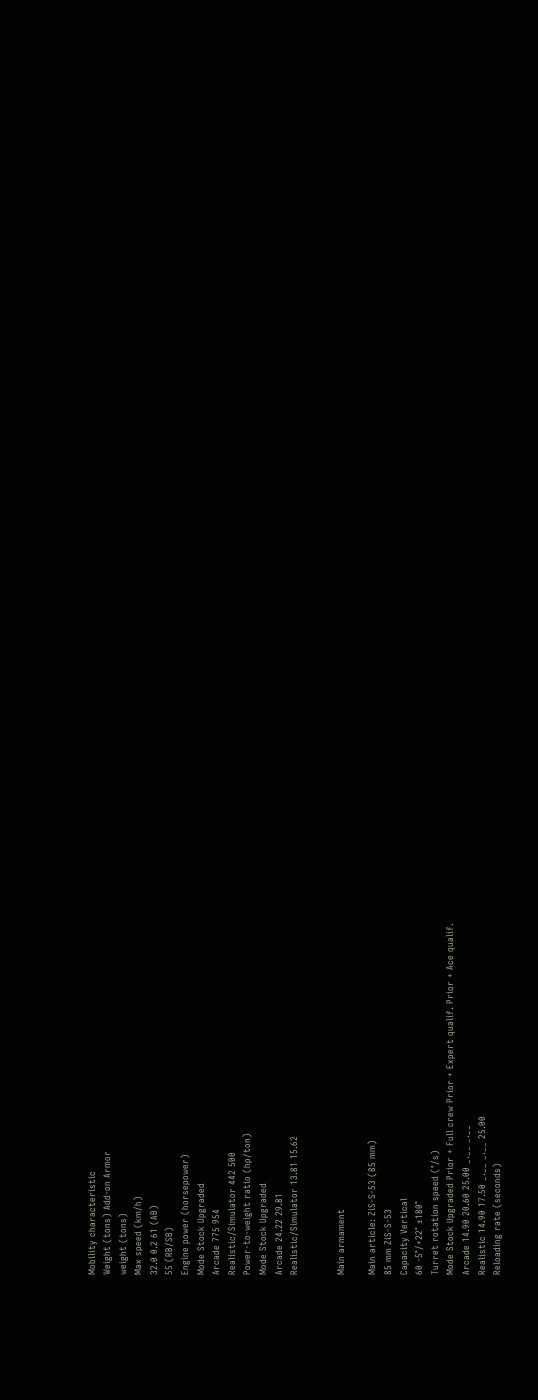Mobility characteristic
Weight (tons) Add-on Armor
weight (tons)
Max speed (km/h)
32.0 0.2 61 (AB)
55 (RB/SB)
Engine power (horsepower)
Mode Stock Upgraded
Arcade 775 954
Realistic/Simulator 442 500
Power-to-weight ratio (hp/ton)
Mode Stock Upgraded
Arcade 24.22 29.81
Realistic/Simulator 13.81 15.62


Main armament

Main article: ZiS-S-53 (85 mm)
85 mm ZiS-S-53
Capacity Vertical
60 -5°/+22° ±180°
Turret rotation speed (°/s)
Mode Stock Upgraded Prior + Full crew Prior + Expert qualif. Prior + Ace qualif.
Arcade 14.90 20.60 25.00 _.__ _.__
Realistic 14.90 17.50 _.__ _.__ 25.00
Reloading rate (seconds)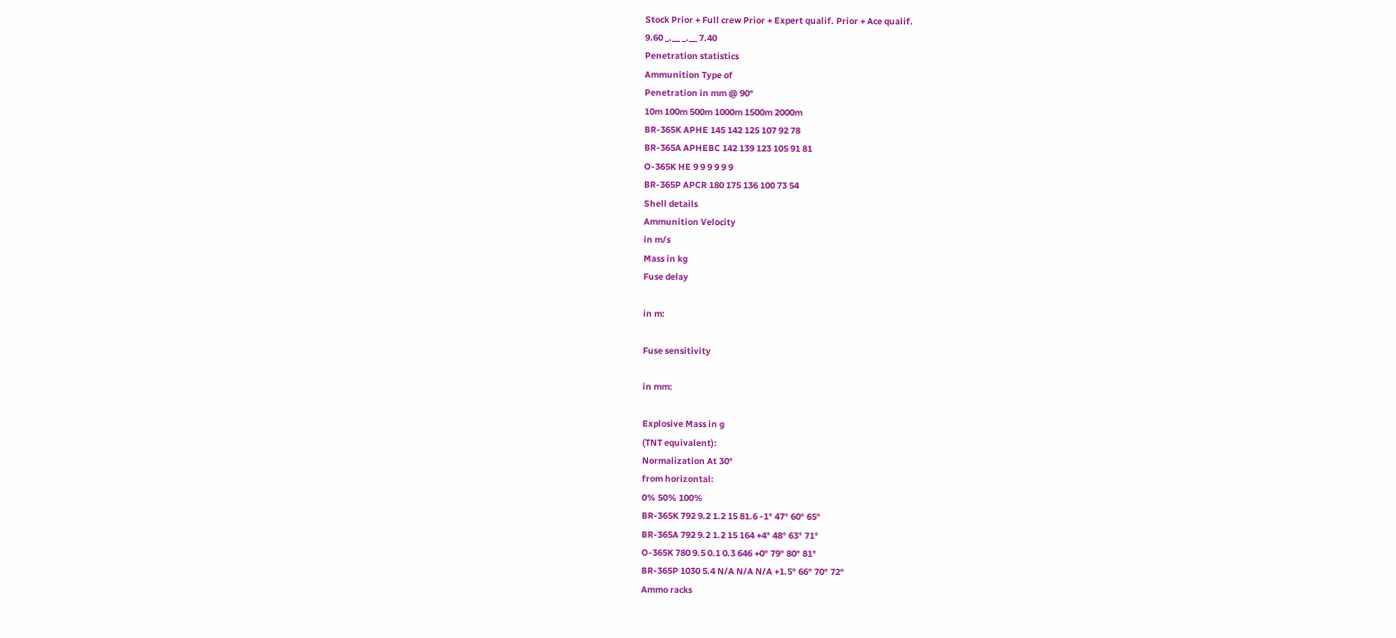Stock Prior + Full crew Prior + Expert qualif. Prior + Ace qualif.
9.60 _.__ _.__ 7.40
Penetration statistics
Ammunition Type of
Penetration in mm @ 90°
10m 100m 500m 1000m 1500m 2000m
BR-365K APHE 145 142 125 107 92 78
BR-365A APHEBC 142 139 123 105 91 81
O-365K HE 9 9 9 9 9 9
BR-365P APCR 180 175 136 100 73 54
Shell details
Ammunition Velocity
in m/s
Mass in kg
Fuse delay

in m:

Fuse sensitivity

in mm:

Explosive Mass in g
(TNT equivalent):
Normalization At 30°
from horizontal:
0% 50% 100%
BR-365K 792 9.2 1.2 15 81.6 -1° 47° 60° 65°
BR-365A 792 9.2 1.2 15 164 +4° 48° 63° 71°
O-365K 780 9.5 0.1 0.3 646 +0° 79° 80° 81°
BR-365P 1030 5.4 N/A N/A N/A +1.5° 66° 70° 72°
Ammo racks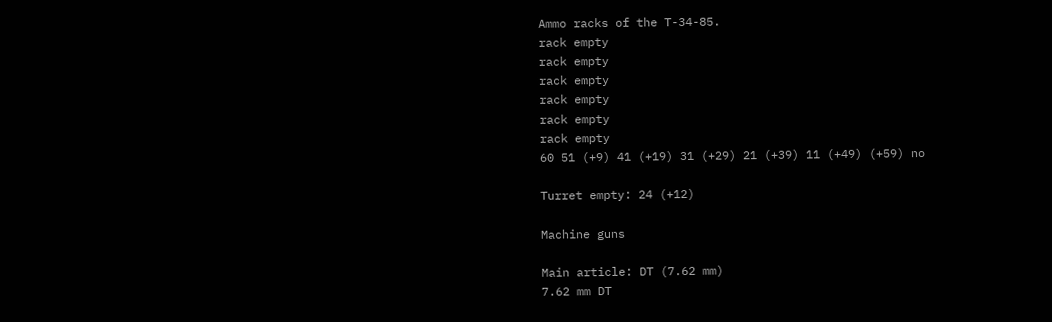Ammo racks of the T-34-85.
rack empty
rack empty
rack empty
rack empty
rack empty
rack empty
60 51 (+9) 41 (+19) 31 (+29) 21 (+39) 11 (+49) (+59) no

Turret empty: 24 (+12)

Machine guns

Main article: DT (7.62 mm)
7.62 mm DT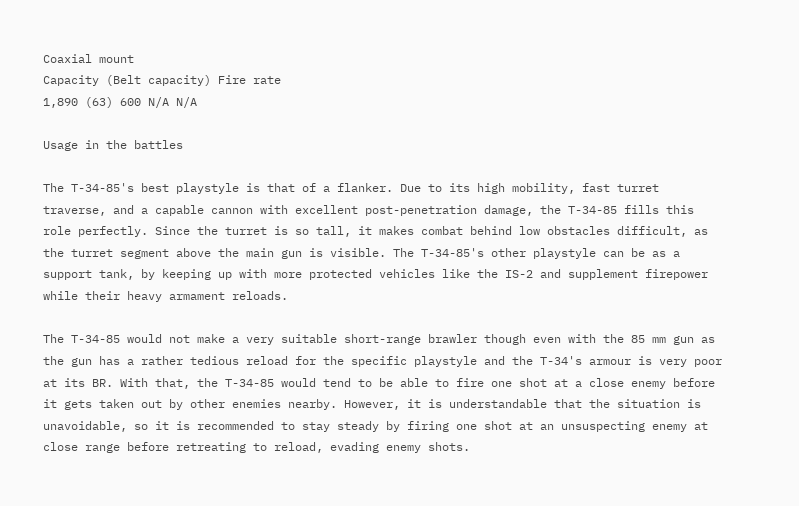Coaxial mount
Capacity (Belt capacity) Fire rate
1,890 (63) 600 N/A N/A

Usage in the battles

The T-34-85's best playstyle is that of a flanker. Due to its high mobility, fast turret traverse, and a capable cannon with excellent post-penetration damage, the T-34-85 fills this role perfectly. Since the turret is so tall, it makes combat behind low obstacles difficult, as the turret segment above the main gun is visible. The T-34-85's other playstyle can be as a support tank, by keeping up with more protected vehicles like the IS-2 and supplement firepower while their heavy armament reloads.

The T-34-85 would not make a very suitable short-range brawler though even with the 85 mm gun as the gun has a rather tedious reload for the specific playstyle and the T-34's armour is very poor at its BR. With that, the T-34-85 would tend to be able to fire one shot at a close enemy before it gets taken out by other enemies nearby. However, it is understandable that the situation is unavoidable, so it is recommended to stay steady by firing one shot at an unsuspecting enemy at close range before retreating to reload, evading enemy shots.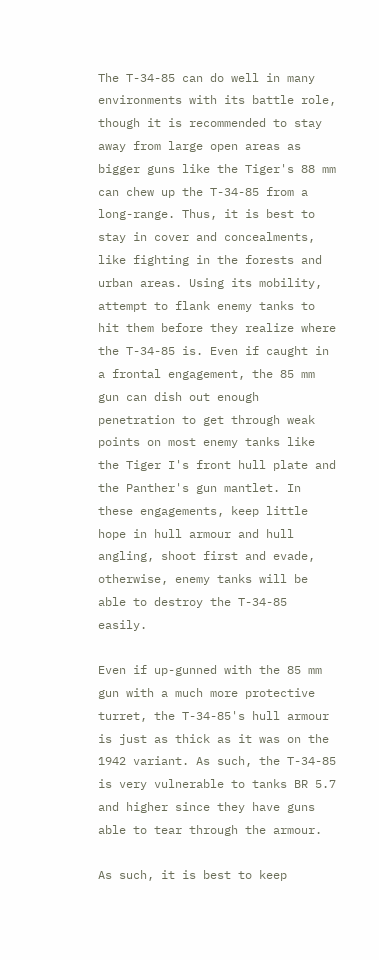The T-34-85 can do well in many environments with its battle role, though it is recommended to stay away from large open areas as bigger guns like the Tiger's 88 mm can chew up the T-34-85 from a long-range. Thus, it is best to stay in cover and concealments, like fighting in the forests and urban areas. Using its mobility, attempt to flank enemy tanks to hit them before they realize where the T-34-85 is. Even if caught in a frontal engagement, the 85 mm gun can dish out enough penetration to get through weak points on most enemy tanks like the Tiger I's front hull plate and the Panther's gun mantlet. In these engagements, keep little hope in hull armour and hull angling, shoot first and evade, otherwise, enemy tanks will be able to destroy the T-34-85 easily.

Even if up-gunned with the 85 mm gun with a much more protective turret, the T-34-85's hull armour is just as thick as it was on the 1942 variant. As such, the T-34-85 is very vulnerable to tanks BR 5.7 and higher since they have guns able to tear through the armour.

As such, it is best to keep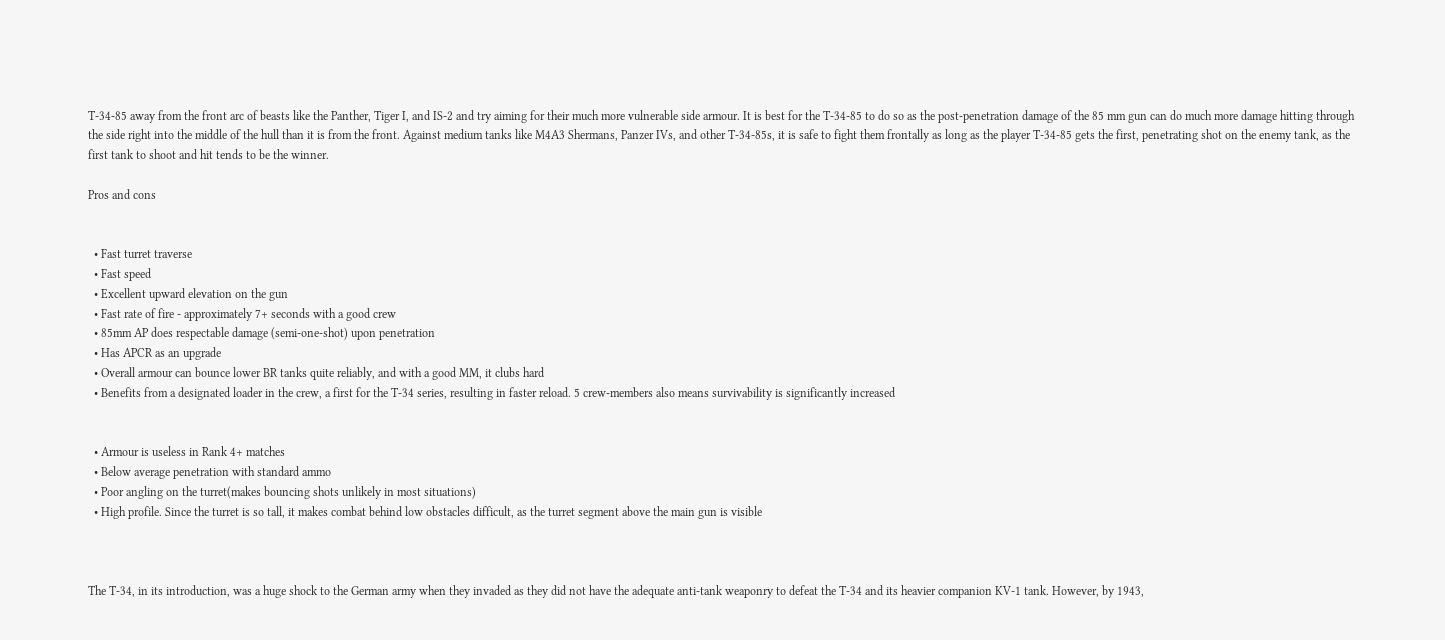T-34-85 away from the front arc of beasts like the Panther, Tiger I, and IS-2 and try aiming for their much more vulnerable side armour. It is best for the T-34-85 to do so as the post-penetration damage of the 85 mm gun can do much more damage hitting through the side right into the middle of the hull than it is from the front. Against medium tanks like M4A3 Shermans, Panzer IVs, and other T-34-85s, it is safe to fight them frontally as long as the player T-34-85 gets the first, penetrating shot on the enemy tank, as the first tank to shoot and hit tends to be the winner.

Pros and cons


  • Fast turret traverse
  • Fast speed
  • Excellent upward elevation on the gun
  • Fast rate of fire - approximately 7+ seconds with a good crew
  • 85mm AP does respectable damage (semi-one-shot) upon penetration
  • Has APCR as an upgrade
  • Overall armour can bounce lower BR tanks quite reliably, and with a good MM, it clubs hard
  • Benefits from a designated loader in the crew, a first for the T-34 series, resulting in faster reload. 5 crew-members also means survivability is significantly increased


  • Armour is useless in Rank 4+ matches
  • Below average penetration with standard ammo
  • Poor angling on the turret(makes bouncing shots unlikely in most situations)
  • High profile. Since the turret is so tall, it makes combat behind low obstacles difficult, as the turret segment above the main gun is visible



The T-34, in its introduction, was a huge shock to the German army when they invaded as they did not have the adequate anti-tank weaponry to defeat the T-34 and its heavier companion KV-1 tank. However, by 1943,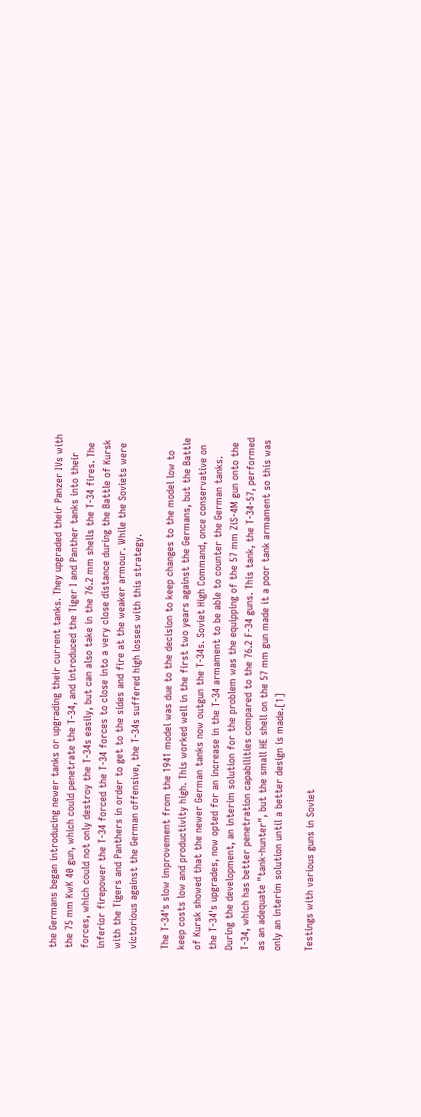the Germans began introducing newer tanks or upgrading their current tanks. They upgraded their Panzer IVs with the 75 mm KwK 40 gun, which could penetrate the T-34, and introduced the Tiger I and Panther tanks into their forces, which could not only destroy the T-34s easily, but can also take in the 76.2 mm shells the T-34 fires. The inferior firepower the T-34 forced the T-34 forces to close into a very close distance during the Battle of Kursk with the Tigers and Panthers in order to get to the sides and fire at the weaker armour. While the Soviets were victorious against the German offensive, the T-34s suffered high losses with this strategy.

The T-34's slow improvement from the 1941 model was due to the decision to keep changes to the model low to keep costs low and productivity high. This worked well in the first two years against the Germans, but the Battle of Kursk showed that the newer German tanks now outgun the T-34s. Soviet High Command, once conservative on the T-34's upgrades, now opted for an increase in the T-34 armament to be able to counter the German tanks. During the development, an interim solution for the problem was the equipping of the 57 mm ZiS-4M gun onto the T-34, which has better penetration capabilities compared to the 76.2 F-34 guns. This tank, the T-34-57, performed as an adequate "tank-hunter", but the small HE shell on the 57 mm gun made it a poor tank armament so this was only an interim solution until a better design is made.[1]

Testings with various guns in Soviet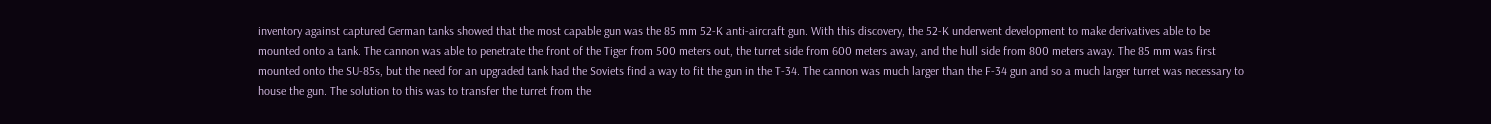inventory against captured German tanks showed that the most capable gun was the 85 mm 52-K anti-aircraft gun. With this discovery, the 52-K underwent development to make derivatives able to be mounted onto a tank. The cannon was able to penetrate the front of the Tiger from 500 meters out, the turret side from 600 meters away, and the hull side from 800 meters away. The 85 mm was first mounted onto the SU-85s, but the need for an upgraded tank had the Soviets find a way to fit the gun in the T-34. The cannon was much larger than the F-34 gun and so a much larger turret was necessary to house the gun. The solution to this was to transfer the turret from the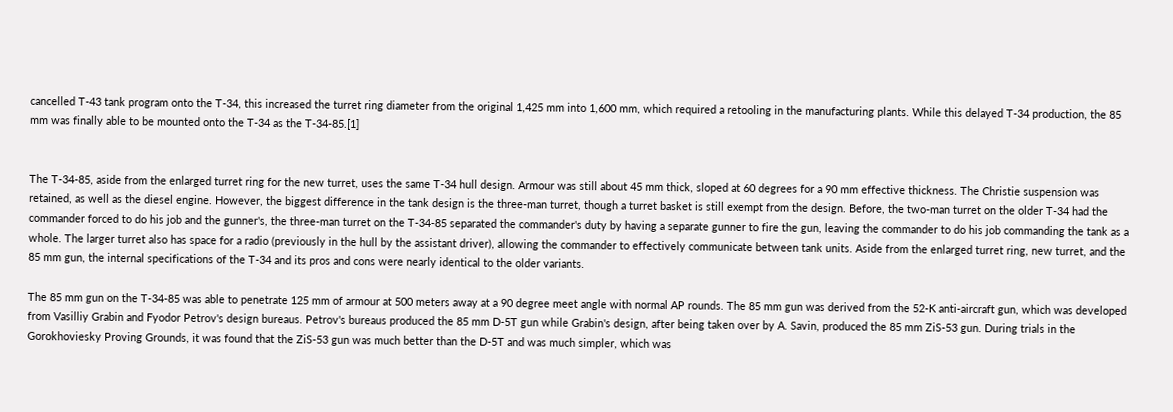cancelled T-43 tank program onto the T-34, this increased the turret ring diameter from the original 1,425 mm into 1,600 mm, which required a retooling in the manufacturing plants. While this delayed T-34 production, the 85 mm was finally able to be mounted onto the T-34 as the T-34-85.[1]


The T-34-85, aside from the enlarged turret ring for the new turret, uses the same T-34 hull design. Armour was still about 45 mm thick, sloped at 60 degrees for a 90 mm effective thickness. The Christie suspension was retained, as well as the diesel engine. However, the biggest difference in the tank design is the three-man turret, though a turret basket is still exempt from the design. Before, the two-man turret on the older T-34 had the commander forced to do his job and the gunner's, the three-man turret on the T-34-85 separated the commander's duty by having a separate gunner to fire the gun, leaving the commander to do his job commanding the tank as a whole. The larger turret also has space for a radio (previously in the hull by the assistant driver), allowing the commander to effectively communicate between tank units. Aside from the enlarged turret ring, new turret, and the 85 mm gun, the internal specifications of the T-34 and its pros and cons were nearly identical to the older variants.

The 85 mm gun on the T-34-85 was able to penetrate 125 mm of armour at 500 meters away at a 90 degree meet angle with normal AP rounds. The 85 mm gun was derived from the 52-K anti-aircraft gun, which was developed from Vasilliy Grabin and Fyodor Petrov's design bureaus. Petrov's bureaus produced the 85 mm D-5T gun while Grabin's design, after being taken over by A. Savin, produced the 85 mm ZiS-53 gun. During trials in the Gorokhoviesky Proving Grounds, it was found that the ZiS-53 gun was much better than the D-5T and was much simpler, which was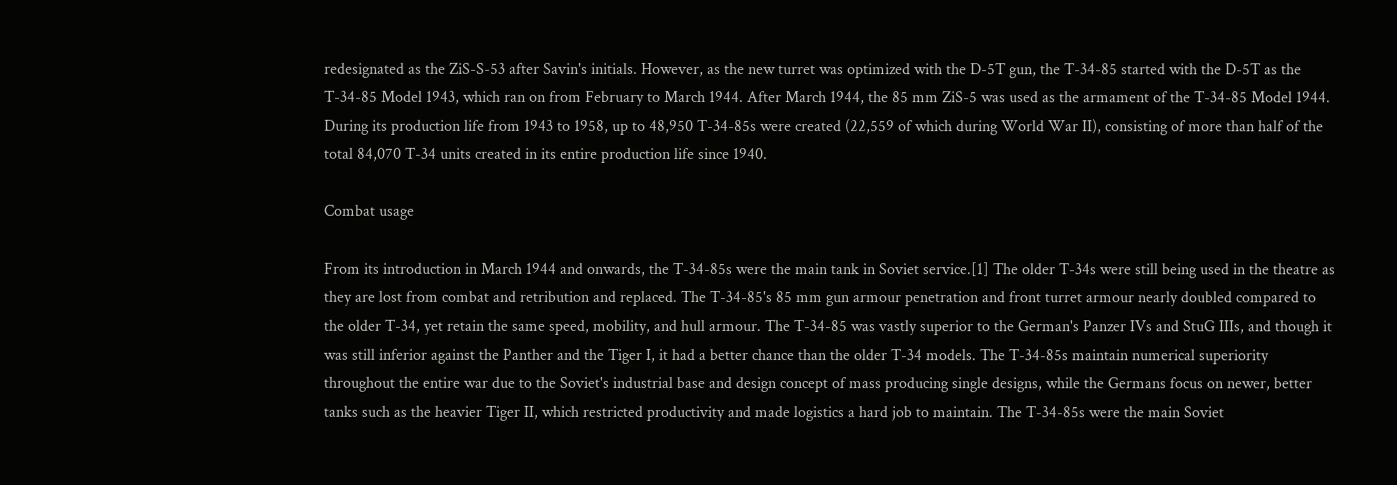redesignated as the ZiS-S-53 after Savin's initials. However, as the new turret was optimized with the D-5T gun, the T-34-85 started with the D-5T as the T-34-85 Model 1943, which ran on from February to March 1944. After March 1944, the 85 mm ZiS-5 was used as the armament of the T-34-85 Model 1944. During its production life from 1943 to 1958, up to 48,950 T-34-85s were created (22,559 of which during World War II), consisting of more than half of the total 84,070 T-34 units created in its entire production life since 1940.

Combat usage

From its introduction in March 1944 and onwards, the T-34-85s were the main tank in Soviet service.[1] The older T-34s were still being used in the theatre as they are lost from combat and retribution and replaced. The T-34-85's 85 mm gun armour penetration and front turret armour nearly doubled compared to the older T-34, yet retain the same speed, mobility, and hull armour. The T-34-85 was vastly superior to the German's Panzer IVs and StuG IIIs, and though it was still inferior against the Panther and the Tiger I, it had a better chance than the older T-34 models. The T-34-85s maintain numerical superiority throughout the entire war due to the Soviet's industrial base and design concept of mass producing single designs, while the Germans focus on newer, better tanks such as the heavier Tiger II, which restricted productivity and made logistics a hard job to maintain. The T-34-85s were the main Soviet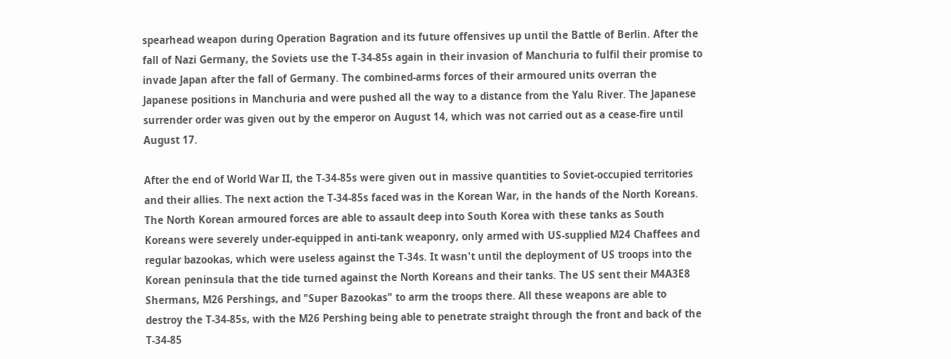spearhead weapon during Operation Bagration and its future offensives up until the Battle of Berlin. After the fall of Nazi Germany, the Soviets use the T-34-85s again in their invasion of Manchuria to fulfil their promise to invade Japan after the fall of Germany. The combined-arms forces of their armoured units overran the Japanese positions in Manchuria and were pushed all the way to a distance from the Yalu River. The Japanese surrender order was given out by the emperor on August 14, which was not carried out as a cease-fire until August 17.

After the end of World War II, the T-34-85s were given out in massive quantities to Soviet-occupied territories and their allies. The next action the T-34-85s faced was in the Korean War, in the hands of the North Koreans. The North Korean armoured forces are able to assault deep into South Korea with these tanks as South Koreans were severely under-equipped in anti-tank weaponry, only armed with US-supplied M24 Chaffees and regular bazookas, which were useless against the T-34s. It wasn't until the deployment of US troops into the Korean peninsula that the tide turned against the North Koreans and their tanks. The US sent their M4A3E8 Shermans, M26 Pershings, and "Super Bazookas" to arm the troops there. All these weapons are able to destroy the T-34-85s, with the M26 Pershing being able to penetrate straight through the front and back of the T-34-85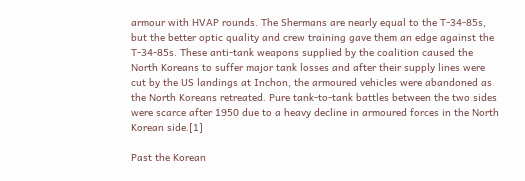armour with HVAP rounds. The Shermans are nearly equal to the T-34-85s, but the better optic quality and crew training gave them an edge against the T-34-85s. These anti-tank weapons supplied by the coalition caused the North Koreans to suffer major tank losses and after their supply lines were cut by the US landings at Inchon, the armoured vehicles were abandoned as the North Koreans retreated. Pure tank-to-tank battles between the two sides were scarce after 1950 due to a heavy decline in armoured forces in the North Korean side.[1]

Past the Korean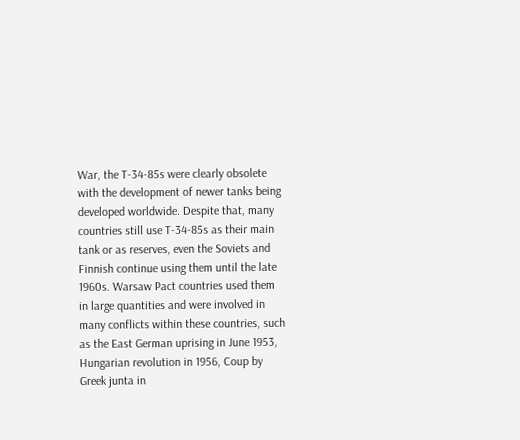War, the T-34-85s were clearly obsolete with the development of newer tanks being developed worldwide. Despite that, many countries still use T-34-85s as their main tank or as reserves, even the Soviets and Finnish continue using them until the late 1960s. Warsaw Pact countries used them in large quantities and were involved in many conflicts within these countries, such as the East German uprising in June 1953, Hungarian revolution in 1956, Coup by Greek junta in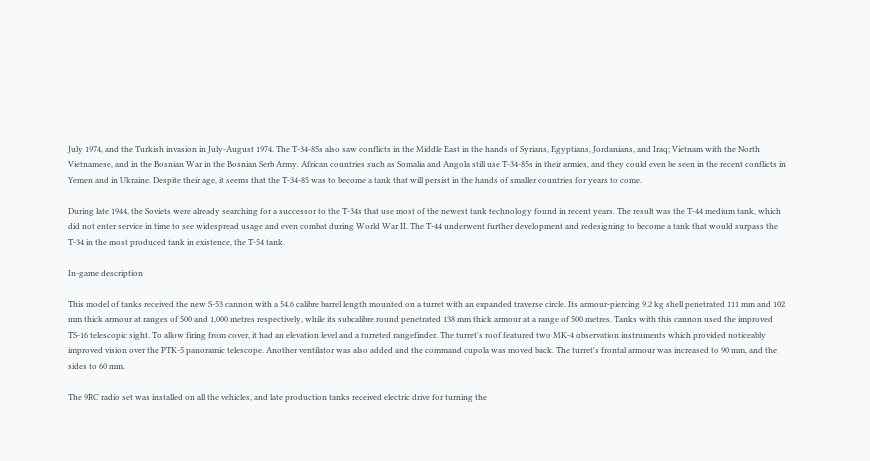July 1974, and the Turkish invasion in July-August 1974. The T-34-85s also saw conflicts in the Middle East in the hands of Syrians, Egyptians, Jordanians, and Iraq; Vietnam with the North Vietnamese, and in the Bosnian War in the Bosnian Serb Army. African countries such as Somalia and Angola still use T-34-85s in their armies, and they could even be seen in the recent conflicts in Yemen and in Ukraine. Despite their age, it seems that the T-34-85 was to become a tank that will persist in the hands of smaller countries for years to come.

During late 1944, the Soviets were already searching for a successor to the T-34s that use most of the newest tank technology found in recent years. The result was the T-44 medium tank, which did not enter service in time to see widespread usage and even combat during World War II. The T-44 underwent further development and redesigning to become a tank that would surpass the T-34 in the most produced tank in existence, the T-54 tank.

In-game description

This model of tanks received the new S-53 cannon with a 54.6 calibre barrel length mounted on a turret with an expanded traverse circle. Its armour-piercing 9.2 kg shell penetrated 111 mm and 102 mm thick armour at ranges of 500 and 1,000 metres respectively, while its subcalibre round penetrated 138 mm thick armour at a range of 500 metres. Tanks with this cannon used the improved TS-16 telescopic sight. To allow firing from cover, it had an elevation level and a turreted rangefinder. The turret's roof featured two MK-4 observation instruments which provided noticeably improved vision over the PTK-5 panoramic telescope. Another ventilator was also added and the command cupola was moved back. The turret's frontal armour was increased to 90 mm, and the sides to 60 mm.

The 9RC radio set was installed on all the vehicles, and late production tanks received electric drive for turning the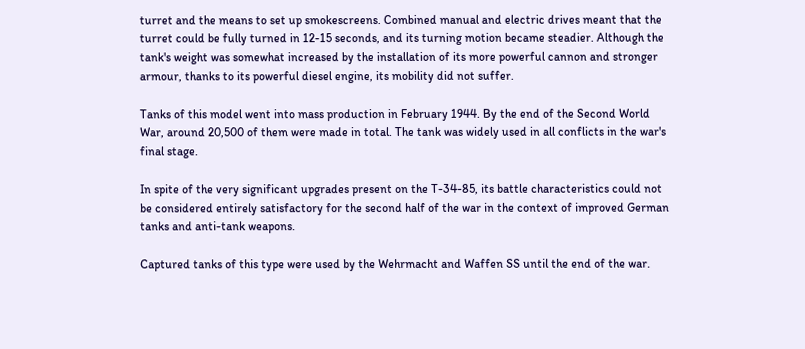turret and the means to set up smokescreens. Combined manual and electric drives meant that the turret could be fully turned in 12-15 seconds, and its turning motion became steadier. Although the tank's weight was somewhat increased by the installation of its more powerful cannon and stronger armour, thanks to its powerful diesel engine, its mobility did not suffer.

Tanks of this model went into mass production in February 1944. By the end of the Second World War, around 20,500 of them were made in total. The tank was widely used in all conflicts in the war's final stage.

In spite of the very significant upgrades present on the T-34-85, its battle characteristics could not be considered entirely satisfactory for the second half of the war in the context of improved German tanks and anti-tank weapons.

Captured tanks of this type were used by the Wehrmacht and Waffen SS until the end of the war.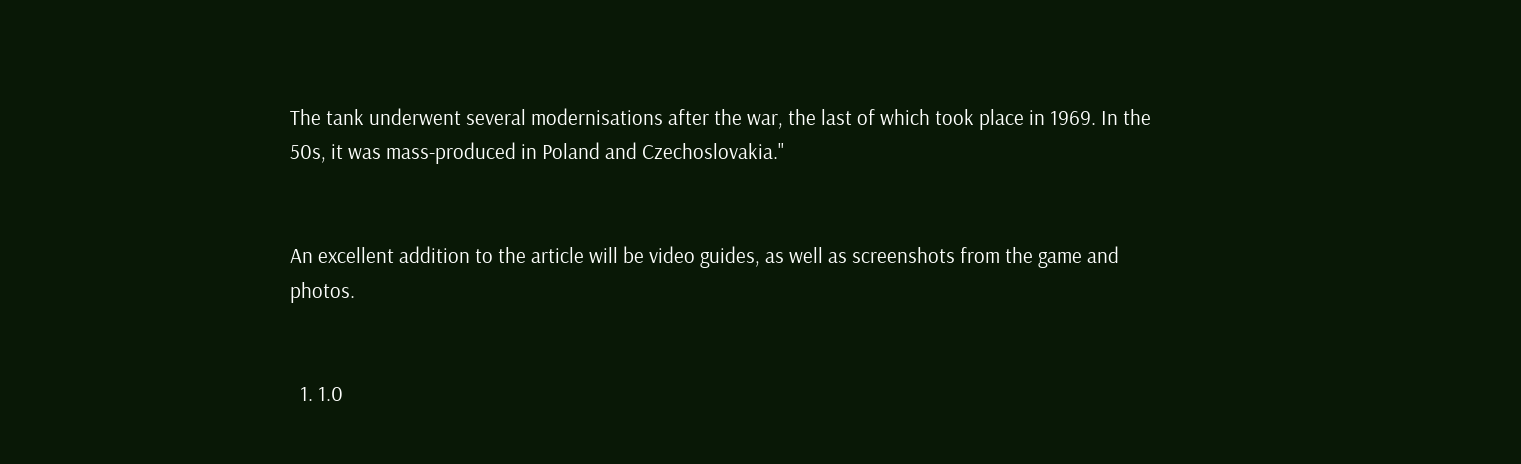The tank underwent several modernisations after the war, the last of which took place in 1969. In the 50s, it was mass-produced in Poland and Czechoslovakia."


An excellent addition to the article will be video guides, as well as screenshots from the game and photos.


  1. 1.0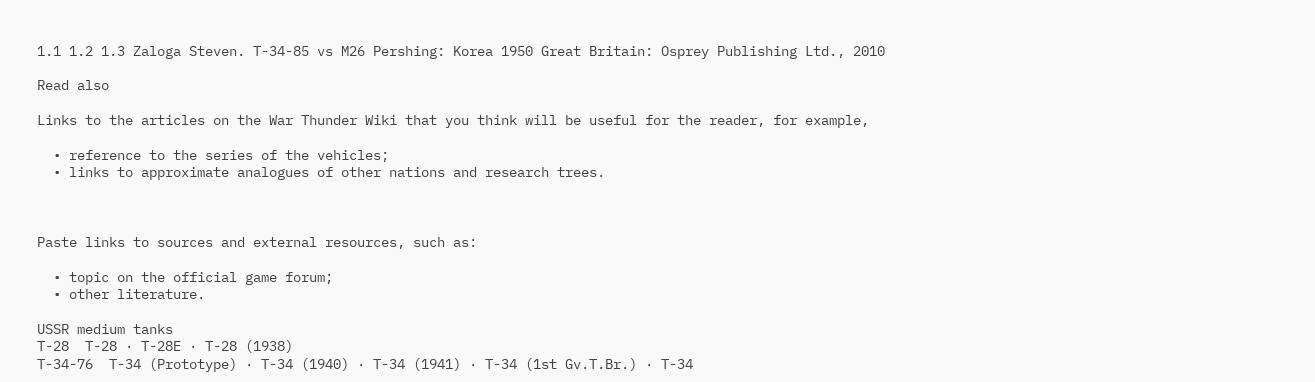1.1 1.2 1.3 Zaloga Steven. T-34-85 vs M26 Pershing: Korea 1950 Great Britain: Osprey Publishing Ltd., 2010

Read also

Links to the articles on the War Thunder Wiki that you think will be useful for the reader, for example,

  • reference to the series of the vehicles;
  • links to approximate analogues of other nations and research trees.



Paste links to sources and external resources, such as:

  • topic on the official game forum;
  • other literature.

USSR medium tanks
T-28  T-28 · T-28E · T-28 (1938)
T-34-76  T-34 (Prototype) · T-34 (1940) · T-34 (1941) · T-34 (1st Gv.T.Br.) · T-34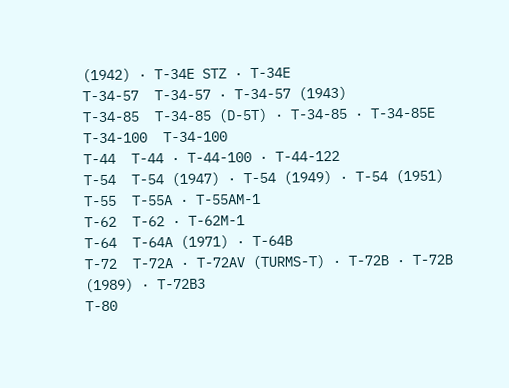(1942) · T-34E STZ · T-34E
T-34-57  T-34-57 · T-34-57 (1943)
T-34-85  T-34-85 (D-5T) · T-34-85 · T-34-85E
T-34-100  T-34-100
T-44  T-44 · T-44-100 · T-44-122
T-54  T-54 (1947) · T-54 (1949) · T-54 (1951)
T-55  T-55A · T-55AM-1
T-62  T-62 · T-62M-1
T-64  T-64A (1971) · T-64B
T-72  T-72A · T-72AV (TURMS-T) · T-72B · T-72B (1989) · T-72B3
T-80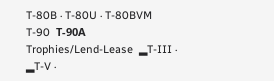T-80B · T-80U · T-80BVM
T-90  Т-90А
Trophies/Lend-Lease  ▂T-III · ▂T-V ·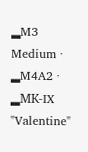▂M3 Medium · ▂M4A2 · ▂МК-IX "Valentine"